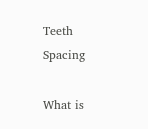Teeth Spacing

What is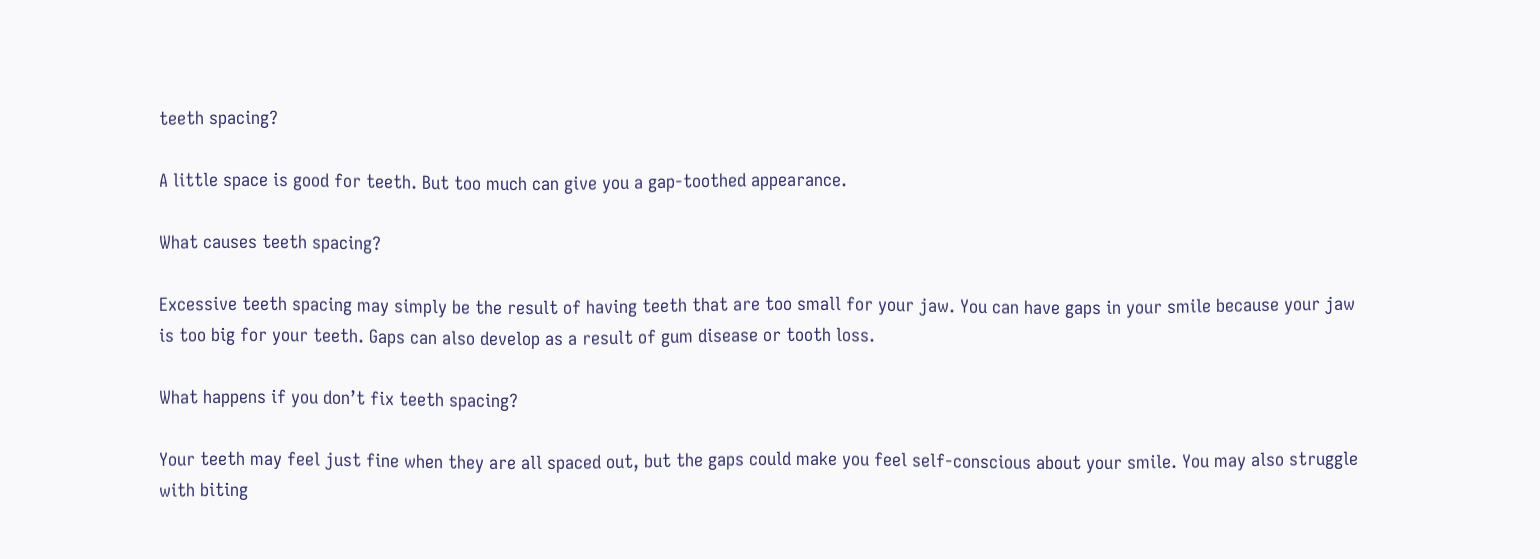teeth spacing?

A little space is good for teeth. But too much can give you a gap-toothed appearance.

What causes teeth spacing?

Excessive teeth spacing may simply be the result of having teeth that are too small for your jaw. You can have gaps in your smile because your jaw is too big for your teeth. Gaps can also develop as a result of gum disease or tooth loss.

What happens if you don’t fix teeth spacing?

Your teeth may feel just fine when they are all spaced out, but the gaps could make you feel self-conscious about your smile. You may also struggle with biting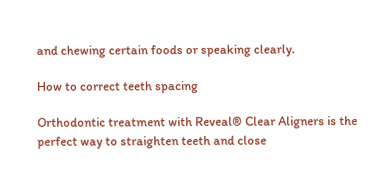and chewing certain foods or speaking clearly.

How to correct teeth spacing

Orthodontic treatment with Reveal® Clear Aligners is the perfect way to straighten teeth and close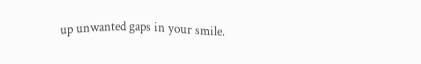up unwanted gaps in your smile.